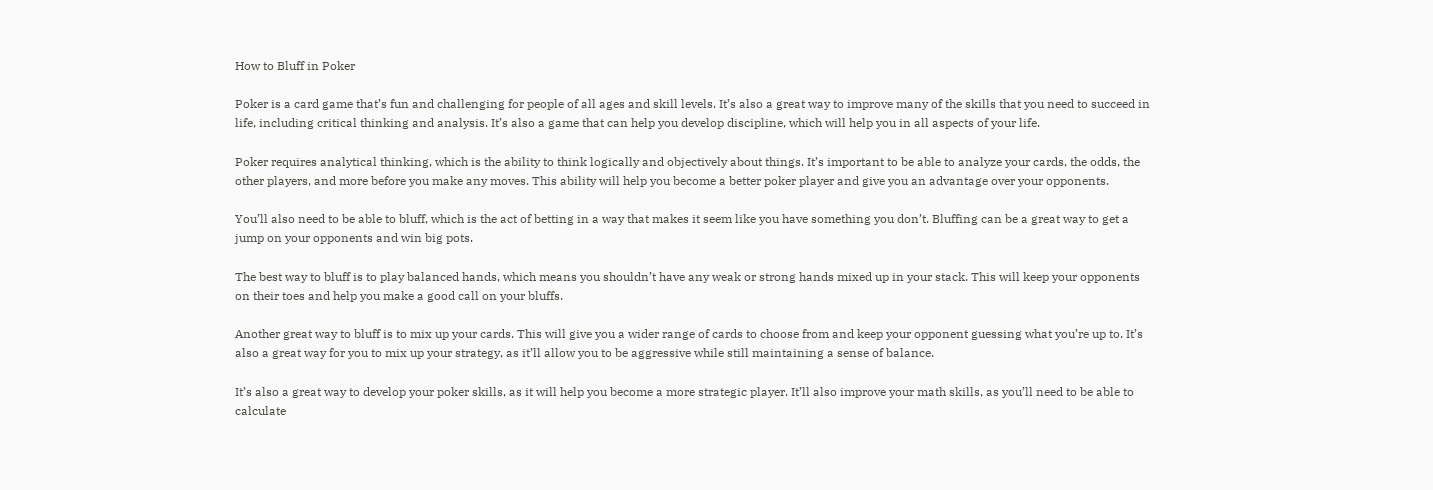How to Bluff in Poker

Poker is a card game that’s fun and challenging for people of all ages and skill levels. It’s also a great way to improve many of the skills that you need to succeed in life, including critical thinking and analysis. It’s also a game that can help you develop discipline, which will help you in all aspects of your life.

Poker requires analytical thinking, which is the ability to think logically and objectively about things. It’s important to be able to analyze your cards, the odds, the other players, and more before you make any moves. This ability will help you become a better poker player and give you an advantage over your opponents.

You’ll also need to be able to bluff, which is the act of betting in a way that makes it seem like you have something you don’t. Bluffing can be a great way to get a jump on your opponents and win big pots.

The best way to bluff is to play balanced hands, which means you shouldn’t have any weak or strong hands mixed up in your stack. This will keep your opponents on their toes and help you make a good call on your bluffs.

Another great way to bluff is to mix up your cards. This will give you a wider range of cards to choose from and keep your opponent guessing what you’re up to. It’s also a great way for you to mix up your strategy, as it’ll allow you to be aggressive while still maintaining a sense of balance.

It’s also a great way to develop your poker skills, as it will help you become a more strategic player. It’ll also improve your math skills, as you’ll need to be able to calculate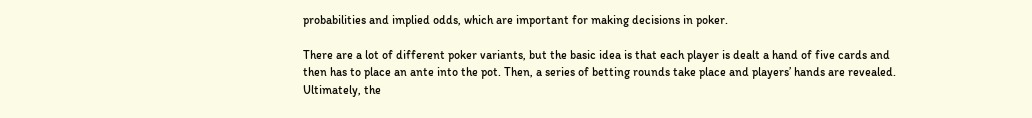probabilities and implied odds, which are important for making decisions in poker.

There are a lot of different poker variants, but the basic idea is that each player is dealt a hand of five cards and then has to place an ante into the pot. Then, a series of betting rounds take place and players’ hands are revealed. Ultimately, the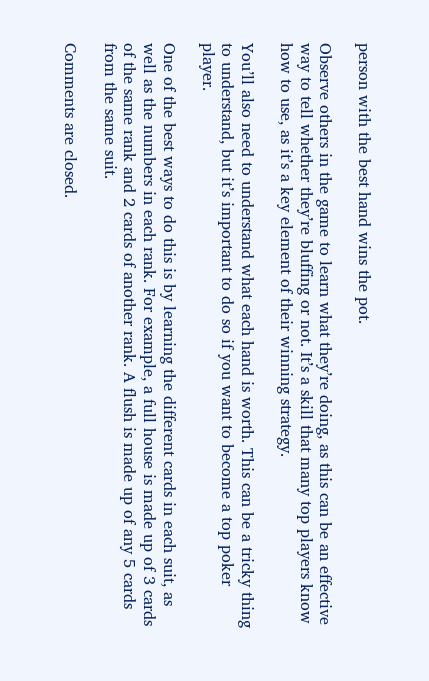person with the best hand wins the pot.

Observe others in the game to learn what they’re doing, as this can be an effective way to tell whether they’re bluffing or not. It’s a skill that many top players know how to use, as it’s a key element of their winning strategy.

You’ll also need to understand what each hand is worth. This can be a tricky thing to understand, but it’s important to do so if you want to become a top poker player.

One of the best ways to do this is by learning the different cards in each suit, as well as the numbers in each rank. For example, a full house is made up of 3 cards of the same rank and 2 cards of another rank. A flush is made up of any 5 cards from the same suit.

Comments are closed.